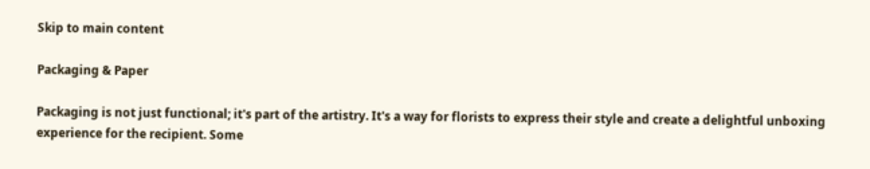Skip to main content

Packaging & Paper

Packaging is not just functional; it's part of the artistry. It's a way for florists to express their style and create a delightful unboxing experience for the recipient. Some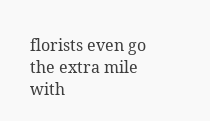florists even go the extra mile with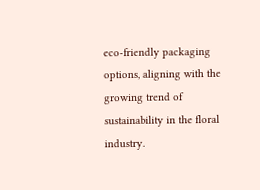eco-friendly packaging options, aligning with the growing trend of sustainability in the floral industry.